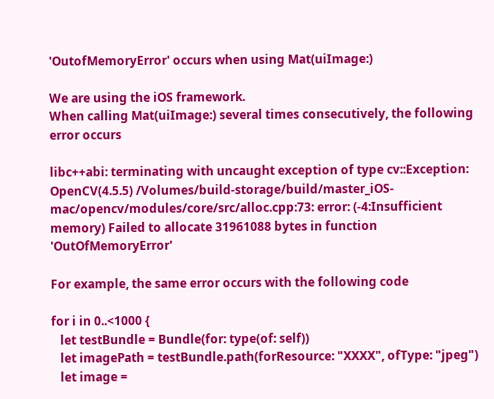'OutofMemoryError' occurs when using Mat(uiImage:)

We are using the iOS framework.
When calling Mat(uiImage:) several times consecutively, the following error occurs

libc++abi: terminating with uncaught exception of type cv::Exception: OpenCV(4.5.5) /Volumes/build-storage/build/master_iOS-mac/opencv/modules/core/src/alloc.cpp:73: error: (-4:Insufficient memory) Failed to allocate 31961088 bytes in function 'OutOfMemoryError'

For example, the same error occurs with the following code

for i in 0..<1000 {
   let testBundle = Bundle(for: type(of: self))
   let imagePath = testBundle.path(forResource: "XXXX", ofType: "jpeg")
   let image =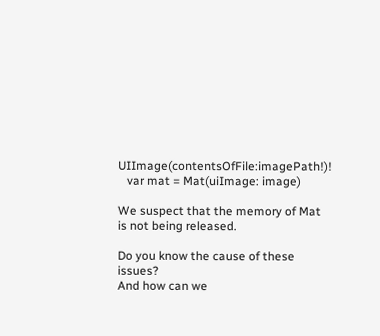UIImage(contentsOfFile:imagePath!)!
   var mat = Mat(uiImage: image)

We suspect that the memory of Mat is not being released.

Do you know the cause of these issues?
And how can we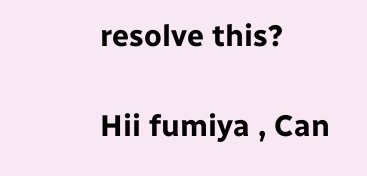resolve this?

Hii fumiya , Can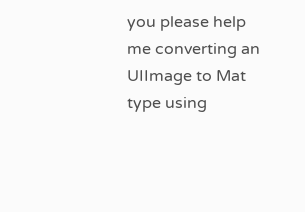you please help me converting an UIImage to Mat type using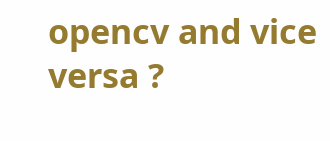opencv and vice versa ?